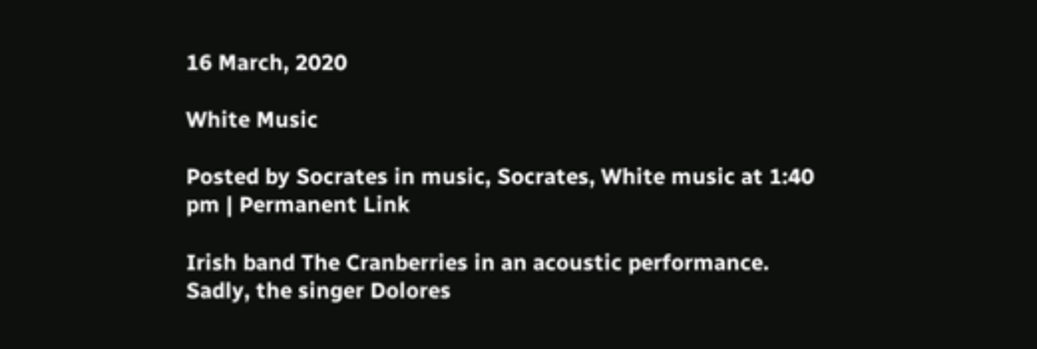16 March, 2020

White Music

Posted by Socrates in music, Socrates, White music at 1:40 pm | Permanent Link

Irish band The Cranberries in an acoustic performance. Sadly, the singer Dolores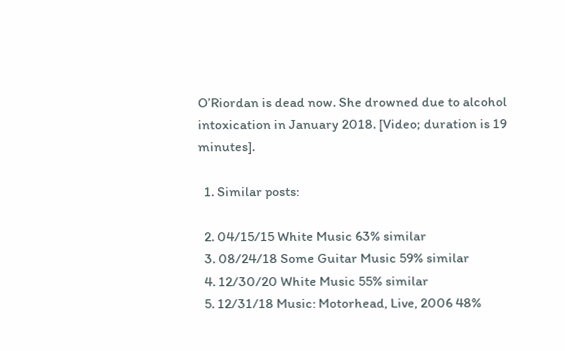O’Riordan is dead now. She drowned due to alcohol intoxication in January 2018. [Video; duration is 19 minutes].

  1. Similar posts:

  2. 04/15/15 White Music 63% similar
  3. 08/24/18 Some Guitar Music 59% similar
  4. 12/30/20 White Music 55% similar
  5. 12/31/18 Music: Motorhead, Live, 2006 48%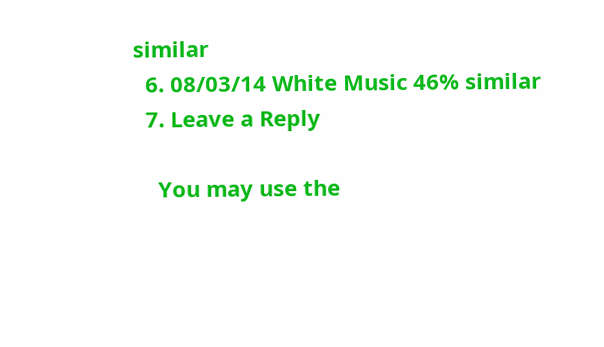similar
  6. 08/03/14 White Music 46% similar
  7. Leave a Reply

    You may use the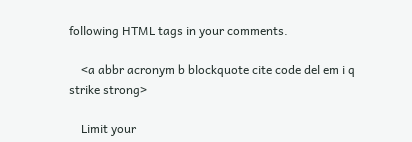following HTML tags in your comments.

    <a abbr acronym b blockquote cite code del em i q strike strong>

    Limit your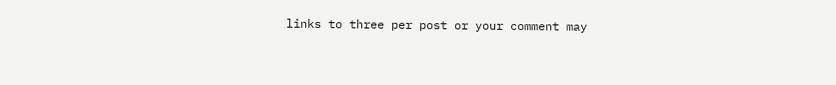links to three per post or your comment may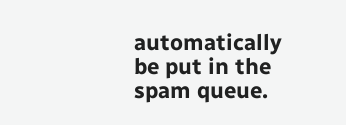automatically be put in the spam queue.